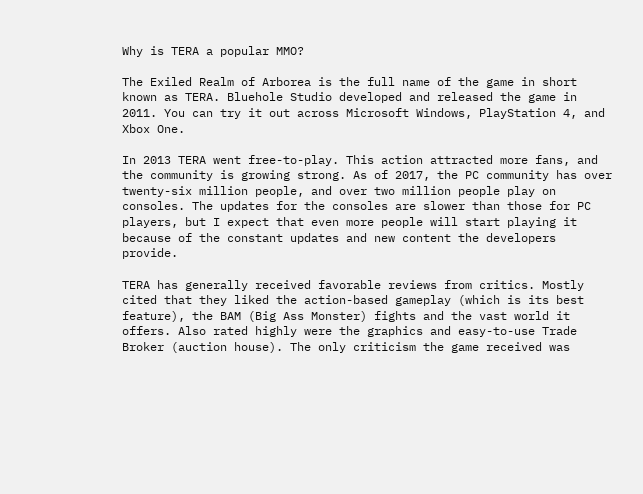Why is TERA a popular MMO?

The Exiled Realm of Arborea is the full name of the game in short known as TERA. Bluehole Studio developed and released the game in 2011. You can try it out across Microsoft Windows, PlayStation 4, and Xbox One.

In 2013 TERA went free-to-play. This action attracted more fans, and the community is growing strong. As of 2017, the PC community has over twenty-six million people, and over two million people play on consoles. The updates for the consoles are slower than those for PC players, but I expect that even more people will start playing it because of the constant updates and new content the developers provide.

TERA has generally received favorable reviews from critics. Mostly cited that they liked the action-based gameplay (which is its best feature), the BAM (Big Ass Monster) fights and the vast world it offers. Also rated highly were the graphics and easy-to-use Trade Broker (auction house). The only criticism the game received was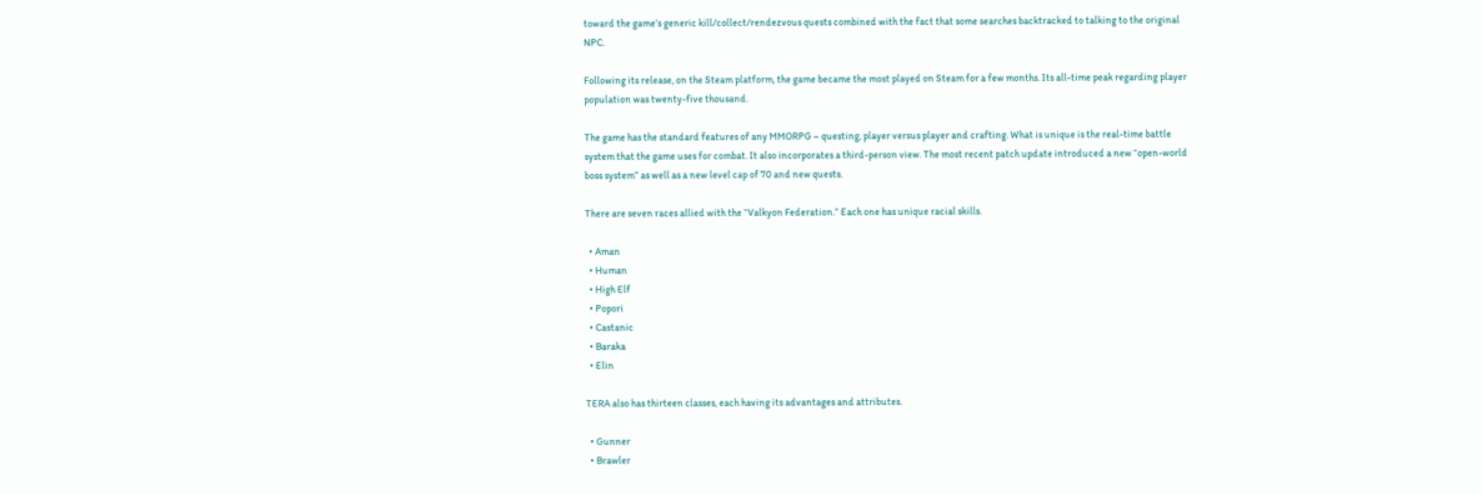toward the game’s generic kill/collect/rendezvous quests combined with the fact that some searches backtracked to talking to the original NPC.

Following its release, on the Steam platform, the game became the most played on Steam for a few months. Its all-time peak regarding player population was twenty-five thousand.

The game has the standard features of any MMORPG – questing, player versus player and crafting. What is unique is the real-time battle system that the game uses for combat. It also incorporates a third-person view. The most recent patch update introduced a new “open-world boss system” as well as a new level cap of 70 and new quests.

There are seven races allied with the “Valkyon Federation.” Each one has unique racial skills.

  • Aman
  • Human
  • High Elf
  • Popori
  • Castanic
  • Baraka
  • Elin

TERA also has thirteen classes, each having its advantages and attributes.

  • Gunner
  • Brawler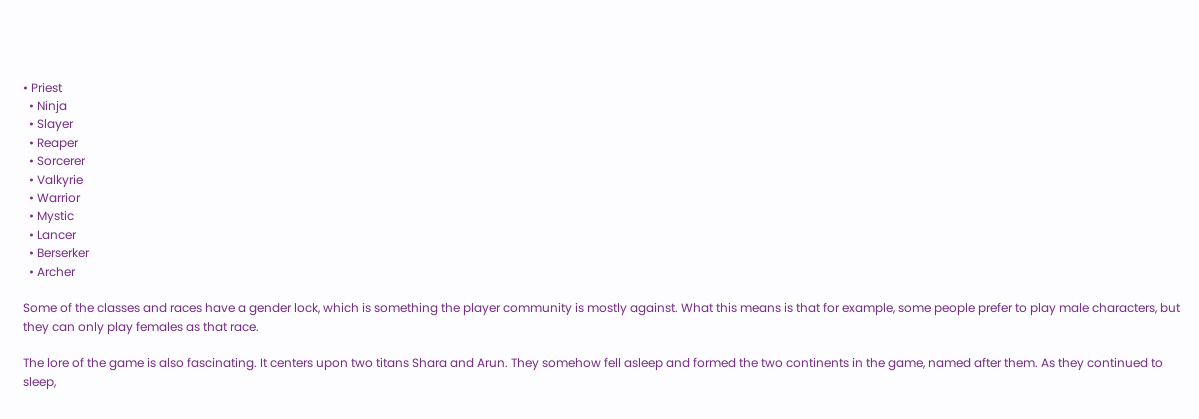• Priest
  • Ninja
  • Slayer
  • Reaper
  • Sorcerer
  • Valkyrie
  • Warrior
  • Mystic
  • Lancer
  • Berserker
  • Archer

Some of the classes and races have a gender lock, which is something the player community is mostly against. What this means is that for example, some people prefer to play male characters, but they can only play females as that race.

The lore of the game is also fascinating. It centers upon two titans Shara and Arun. They somehow fell asleep and formed the two continents in the game, named after them. As they continued to sleep,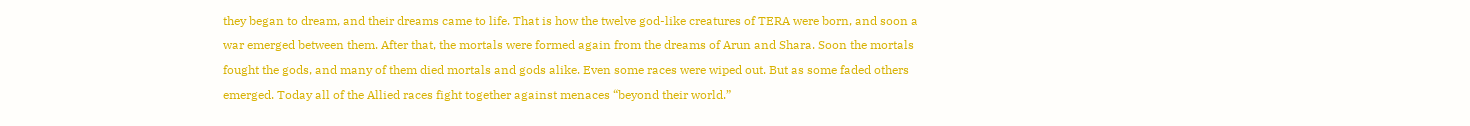they began to dream, and their dreams came to life. That is how the twelve god-like creatures of TERA were born, and soon a war emerged between them. After that, the mortals were formed again from the dreams of Arun and Shara. Soon the mortals fought the gods, and many of them died mortals and gods alike. Even some races were wiped out. But as some faded others emerged. Today all of the Allied races fight together against menaces “beyond their world.”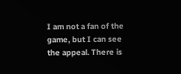I am not a fan of the game, but I can see the appeal. There is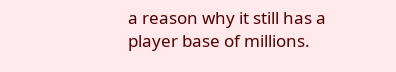a reason why it still has a player base of millions.